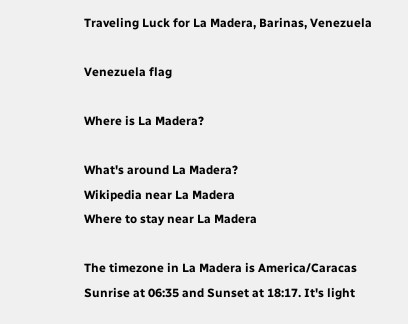Traveling Luck for La Madera, Barinas, Venezuela

Venezuela flag

Where is La Madera?

What's around La Madera?
Wikipedia near La Madera
Where to stay near La Madera

The timezone in La Madera is America/Caracas
Sunrise at 06:35 and Sunset at 18:17. It's light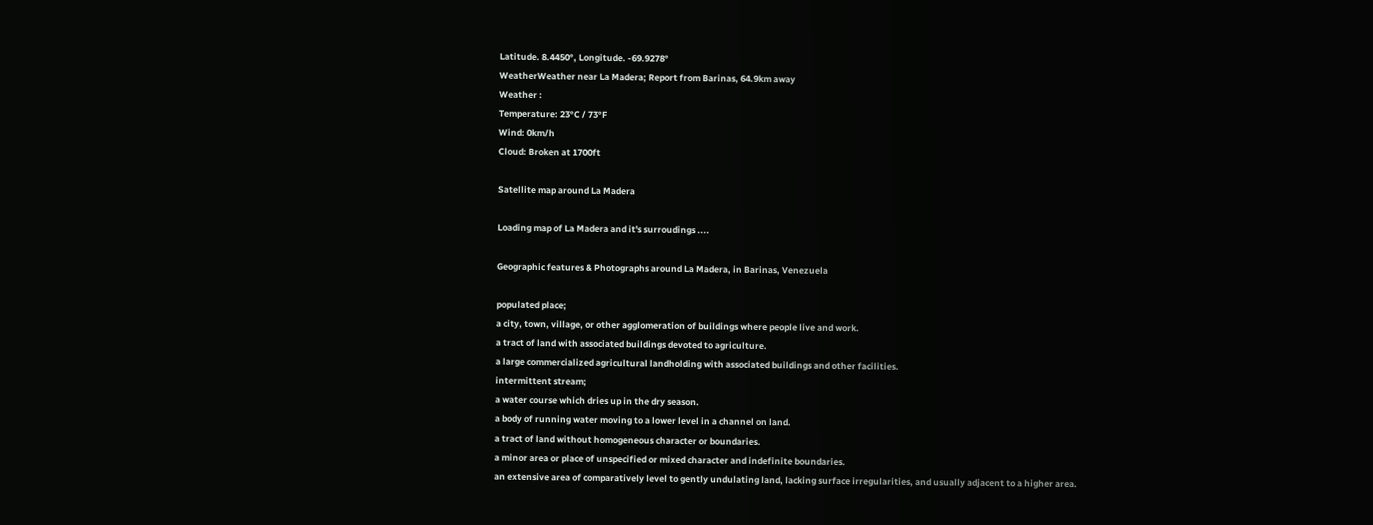Latitude. 8.4450°, Longitude. -69.9278°
WeatherWeather near La Madera; Report from Barinas, 64.9km away
Weather :
Temperature: 23°C / 73°F
Wind: 0km/h
Cloud: Broken at 1700ft

Satellite map around La Madera

Loading map of La Madera and it's surroudings ....

Geographic features & Photographs around La Madera, in Barinas, Venezuela

populated place;
a city, town, village, or other agglomeration of buildings where people live and work.
a tract of land with associated buildings devoted to agriculture.
a large commercialized agricultural landholding with associated buildings and other facilities.
intermittent stream;
a water course which dries up in the dry season.
a body of running water moving to a lower level in a channel on land.
a tract of land without homogeneous character or boundaries.
a minor area or place of unspecified or mixed character and indefinite boundaries.
an extensive area of comparatively level to gently undulating land, lacking surface irregularities, and usually adjacent to a higher area.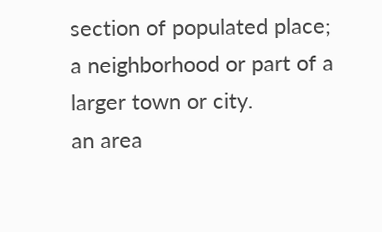section of populated place;
a neighborhood or part of a larger town or city.
an area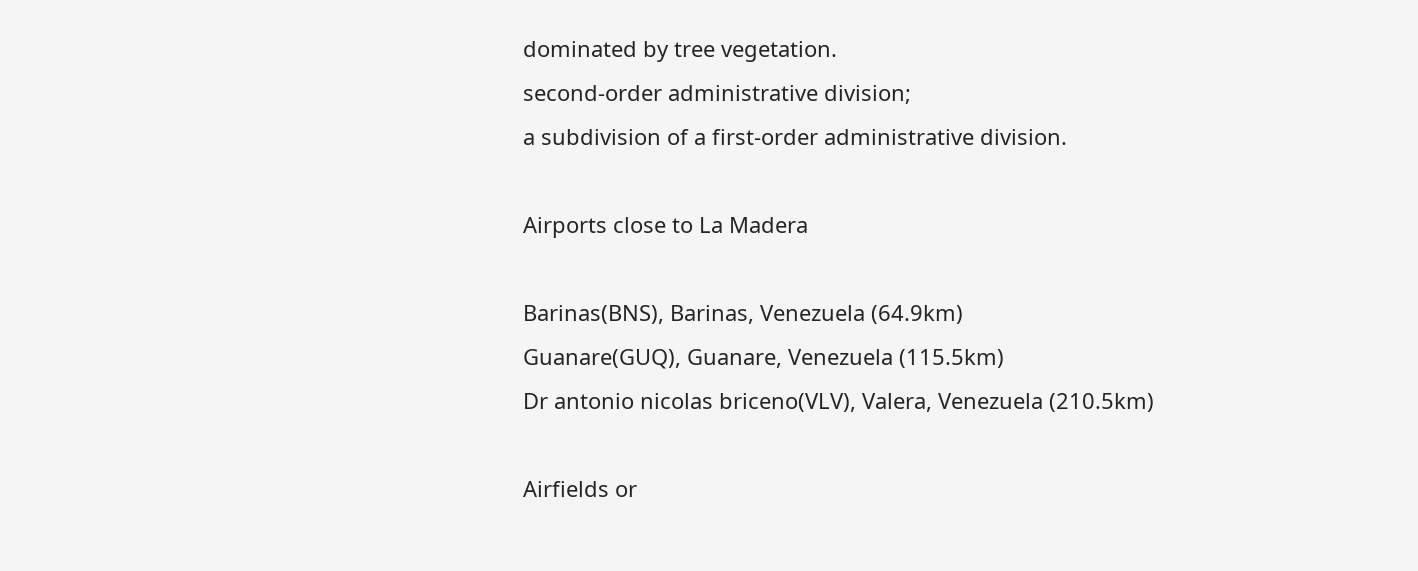dominated by tree vegetation.
second-order administrative division;
a subdivision of a first-order administrative division.

Airports close to La Madera

Barinas(BNS), Barinas, Venezuela (64.9km)
Guanare(GUQ), Guanare, Venezuela (115.5km)
Dr antonio nicolas briceno(VLV), Valera, Venezuela (210.5km)

Airfields or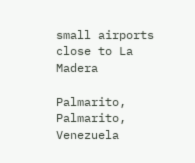small airports close to La Madera

Palmarito, Palmarito, Venezuela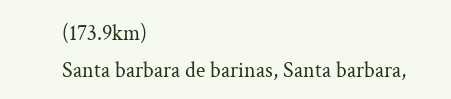(173.9km)
Santa barbara de barinas, Santa barbara,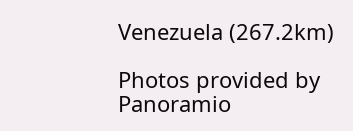Venezuela (267.2km)

Photos provided by Panoramio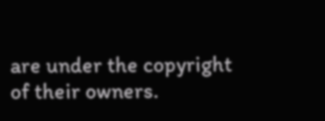are under the copyright of their owners.